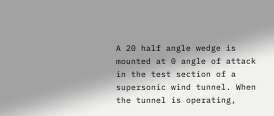A 20 half angle wedge is mounted at 0 angle of attack in the test section of a supersonic wind tunnel. When the tunnel is operating,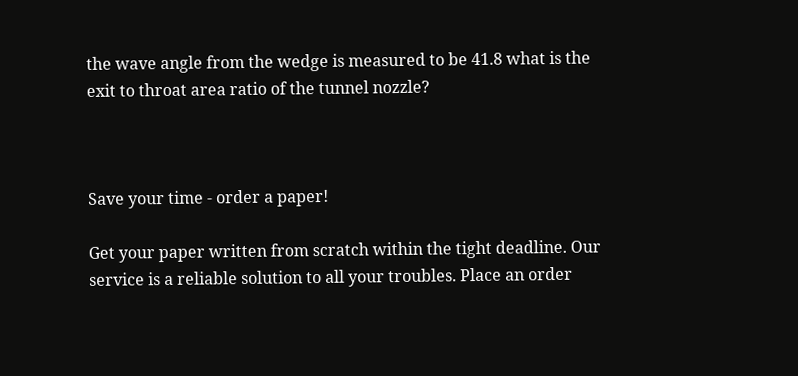the wave angle from the wedge is measured to be 41.8 what is the exit to throat area ratio of the tunnel nozzle?



Save your time - order a paper!

Get your paper written from scratch within the tight deadline. Our service is a reliable solution to all your troubles. Place an order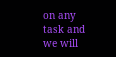on any task and we will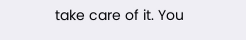take care of it. You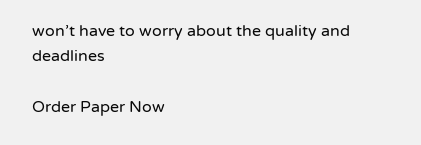won’t have to worry about the quality and deadlines

Order Paper Now